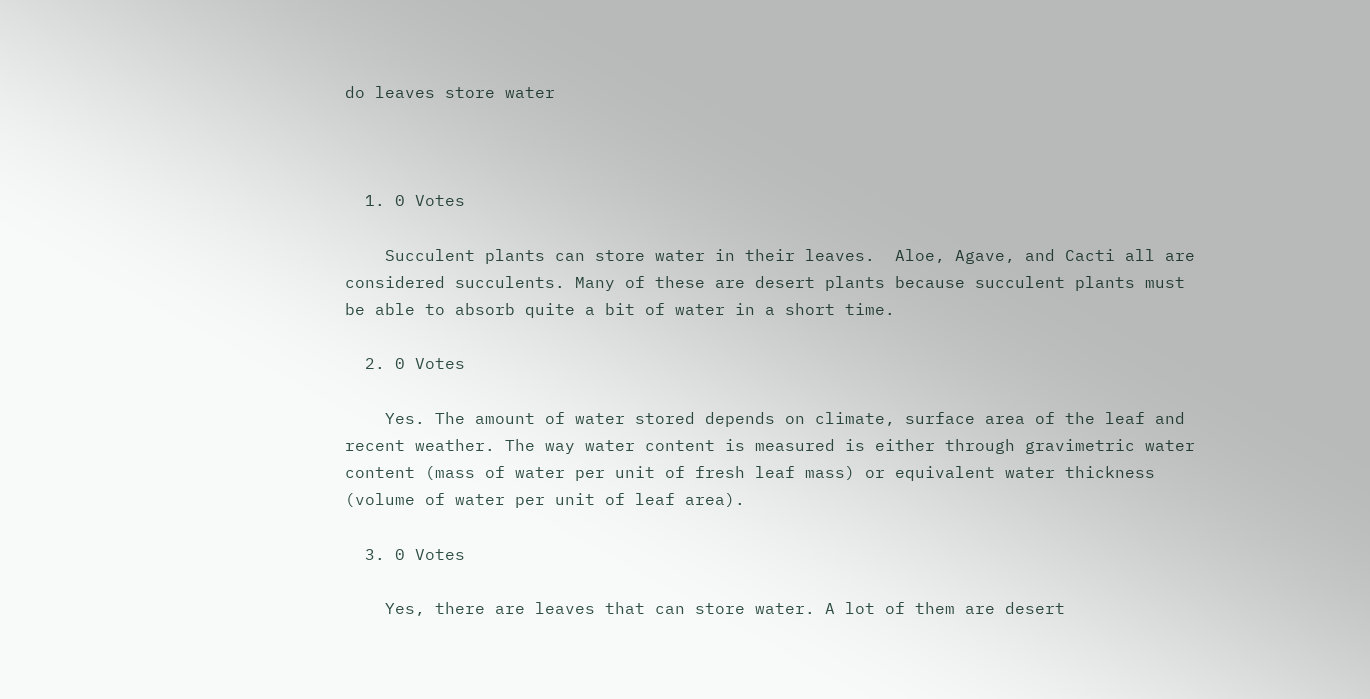do leaves store water



  1. 0 Votes

    Succulent plants can store water in their leaves.  Aloe, Agave, and Cacti all are considered succulents. Many of these are desert plants because succulent plants must be able to absorb quite a bit of water in a short time.

  2. 0 Votes

    Yes. The amount of water stored depends on climate, surface area of the leaf and recent weather. The way water content is measured is either through gravimetric water content (mass of water per unit of fresh leaf mass) or equivalent water thickness (volume of water per unit of leaf area).

  3. 0 Votes

    Yes, there are leaves that can store water. A lot of them are desert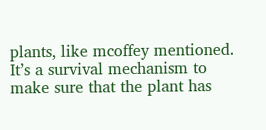plants, like mcoffey mentioned. It’s a survival mechanism to make sure that the plant has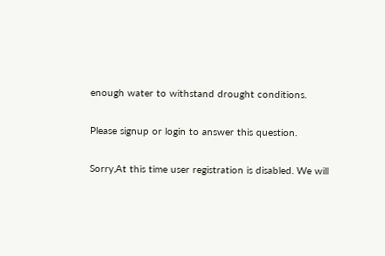enough water to withstand drought conditions.

Please signup or login to answer this question.

Sorry,At this time user registration is disabled. We will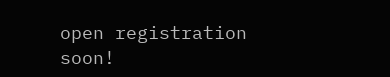open registration soon!